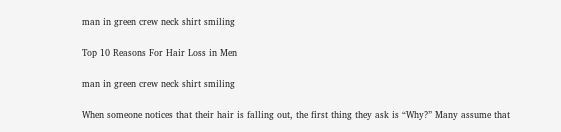man in green crew neck shirt smiling

Top 10 Reasons For Hair Loss in Men

man in green crew neck shirt smiling

When someone notices that their hair is falling out, the first thing they ask is “Why?” Many assume that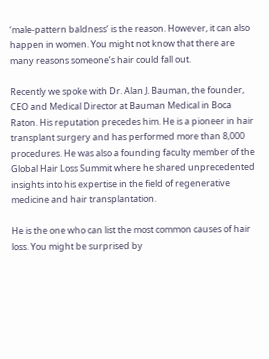‘male-pattern baldness’ is the reason. However, it can also happen in women. You might not know that there are many reasons someone’s hair could fall out.

Recently we spoke with Dr. Alan J. Bauman, the founder, CEO and Medical Director at Bauman Medical in Boca Raton. His reputation precedes him. He is a pioneer in hair transplant surgery and has performed more than 8,000 procedures. He was also a founding faculty member of the Global Hair Loss Summit where he shared unprecedented insights into his expertise in the field of regenerative medicine and hair transplantation.

He is the one who can list the most common causes of hair loss. You might be surprised by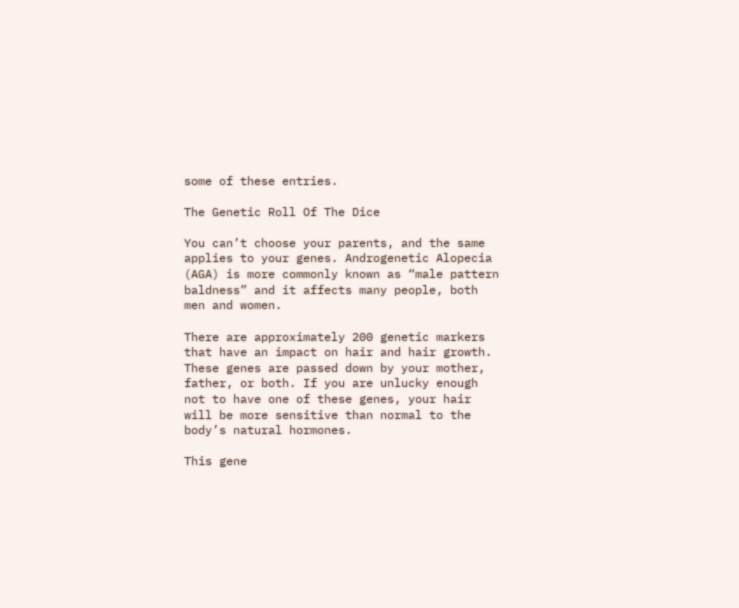some of these entries.

The Genetic Roll Of The Dice

You can’t choose your parents, and the same applies to your genes. Androgenetic Alopecia (AGA) is more commonly known as “male pattern baldness” and it affects many people, both men and women.

There are approximately 200 genetic markers that have an impact on hair and hair growth. These genes are passed down by your mother, father, or both. If you are unlucky enough not to have one of these genes, your hair will be more sensitive than normal to the body’s natural hormones.

This gene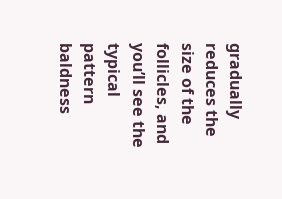gradually reduces the size of the follicles, and you’ll see the typical pattern baldness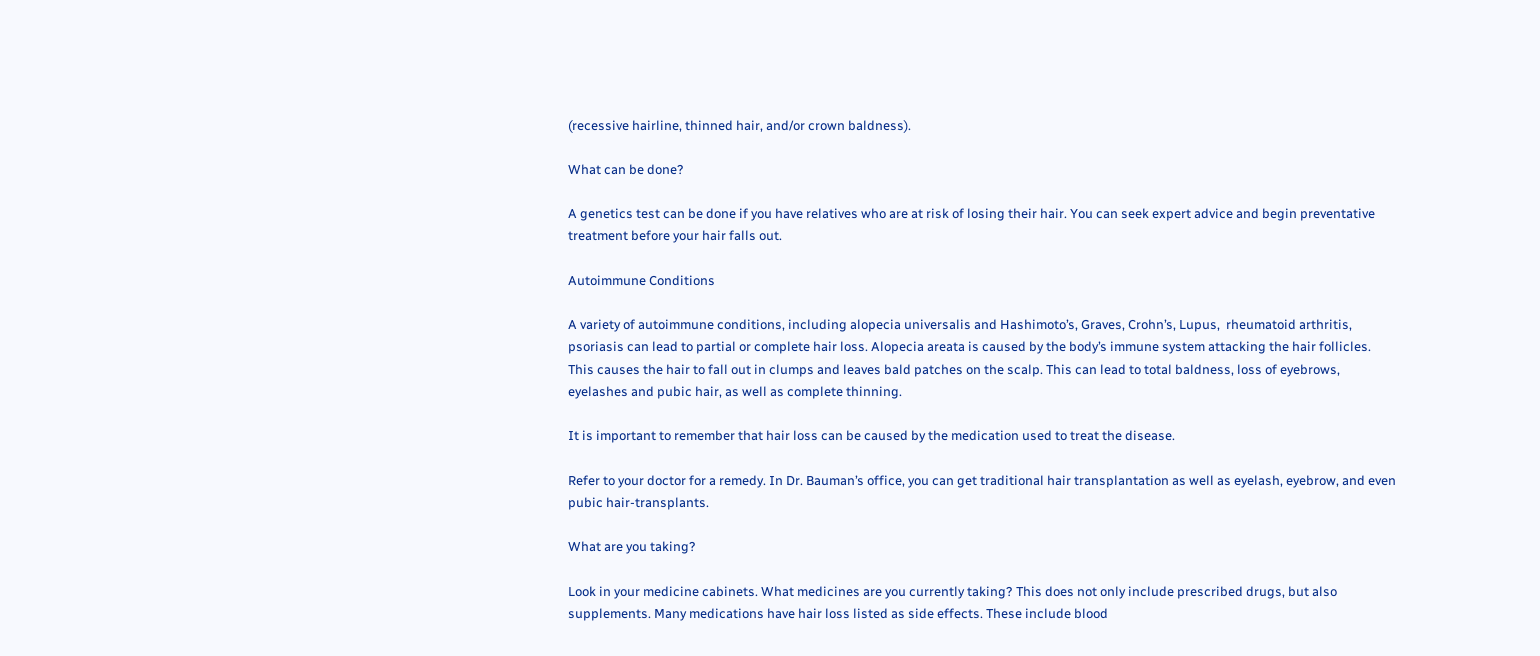(recessive hairline, thinned hair, and/or crown baldness).

What can be done?

A genetics test can be done if you have relatives who are at risk of losing their hair. You can seek expert advice and begin preventative treatment before your hair falls out.

Autoimmune Conditions

A variety of autoimmune conditions, including alopecia universalis and Hashimoto’s, Graves, Crohn’s, Lupus,  rheumatoid arthritis, psoriasis can lead to partial or complete hair loss. Alopecia areata is caused by the body’s immune system attacking the hair follicles. This causes the hair to fall out in clumps and leaves bald patches on the scalp. This can lead to total baldness, loss of eyebrows, eyelashes and pubic hair, as well as complete thinning.

It is important to remember that hair loss can be caused by the medication used to treat the disease.

Refer to your doctor for a remedy. In Dr. Bauman’s office, you can get traditional hair transplantation as well as eyelash, eyebrow, and even pubic hair-transplants.

What are you taking?

Look in your medicine cabinets. What medicines are you currently taking? This does not only include prescribed drugs, but also supplements. Many medications have hair loss listed as side effects. These include blood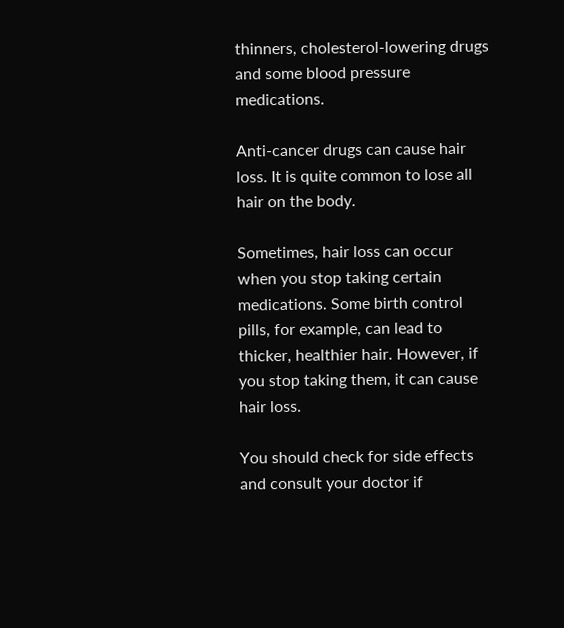thinners, cholesterol-lowering drugs and some blood pressure medications.

Anti-cancer drugs can cause hair loss. It is quite common to lose all hair on the body.

Sometimes, hair loss can occur when you stop taking certain medications. Some birth control pills, for example, can lead to thicker, healthier hair. However, if you stop taking them, it can cause hair loss.

You should check for side effects and consult your doctor if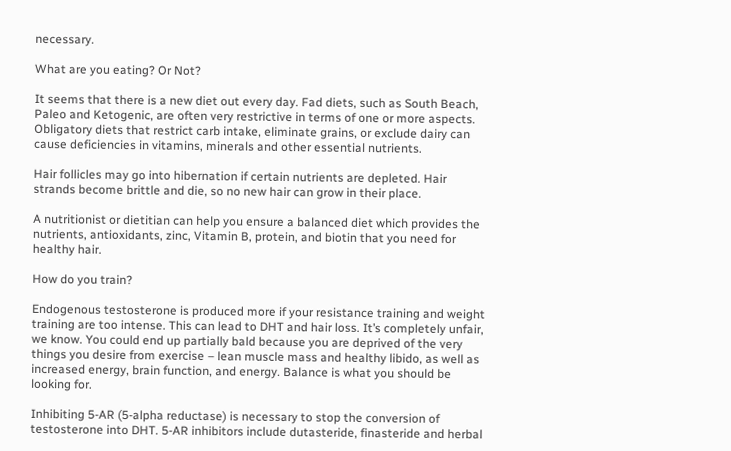necessary.

What are you eating? Or Not?

It seems that there is a new diet out every day. Fad diets, such as South Beach, Paleo and Ketogenic, are often very restrictive in terms of one or more aspects. Obligatory diets that restrict carb intake, eliminate grains, or exclude dairy can cause deficiencies in vitamins, minerals and other essential nutrients.

Hair follicles may go into hibernation if certain nutrients are depleted. Hair strands become brittle and die, so no new hair can grow in their place.

A nutritionist or dietitian can help you ensure a balanced diet which provides the nutrients, antioxidants, zinc, Vitamin B, protein, and biotin that you need for healthy hair.

How do you train?

Endogenous testosterone is produced more if your resistance training and weight training are too intense. This can lead to DHT and hair loss. It’s completely unfair, we know. You could end up partially bald because you are deprived of the very things you desire from exercise – lean muscle mass and healthy libido, as well as increased energy, brain function, and energy. Balance is what you should be looking for.

Inhibiting 5-AR (5-alpha reductase) is necessary to stop the conversion of testosterone into DHT. 5-AR inhibitors include dutasteride, finasteride and herbal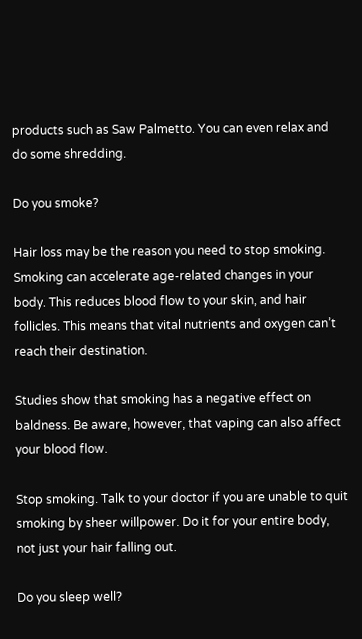products such as Saw Palmetto. You can even relax and do some shredding.

Do you smoke?

Hair loss may be the reason you need to stop smoking. Smoking can accelerate age-related changes in your body. This reduces blood flow to your skin, and hair follicles. This means that vital nutrients and oxygen can’t reach their destination.

Studies show that smoking has a negative effect on baldness. Be aware, however, that vaping can also affect your blood flow.

Stop smoking. Talk to your doctor if you are unable to quit smoking by sheer willpower. Do it for your entire body, not just your hair falling out.

Do you sleep well?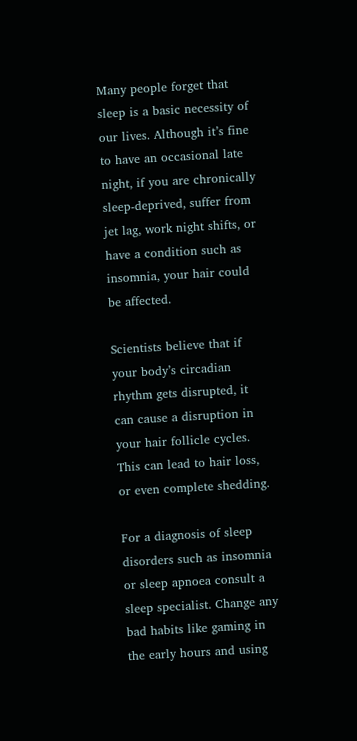Many people forget that sleep is a basic necessity of our lives. Although it’s fine to have an occasional late night, if you are chronically sleep-deprived, suffer from jet lag, work night shifts, or have a condition such as insomnia, your hair could be affected.

Scientists believe that if your body’s circadian rhythm gets disrupted, it can cause a disruption in your hair follicle cycles. This can lead to hair loss, or even complete shedding.

For a diagnosis of sleep disorders such as insomnia or sleep apnoea consult a sleep specialist. Change any bad habits like gaming in the early hours and using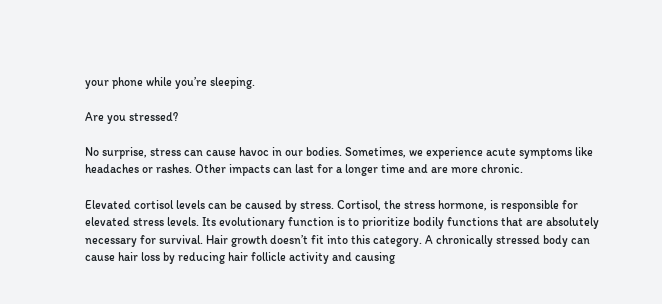your phone while you’re sleeping.

Are you stressed?

No surprise, stress can cause havoc in our bodies. Sometimes, we experience acute symptoms like headaches or rashes. Other impacts can last for a longer time and are more chronic.

Elevated cortisol levels can be caused by stress. Cortisol, the stress hormone, is responsible for elevated stress levels. Its evolutionary function is to prioritize bodily functions that are absolutely necessary for survival. Hair growth doesn’t fit into this category. A chronically stressed body can cause hair loss by reducing hair follicle activity and causing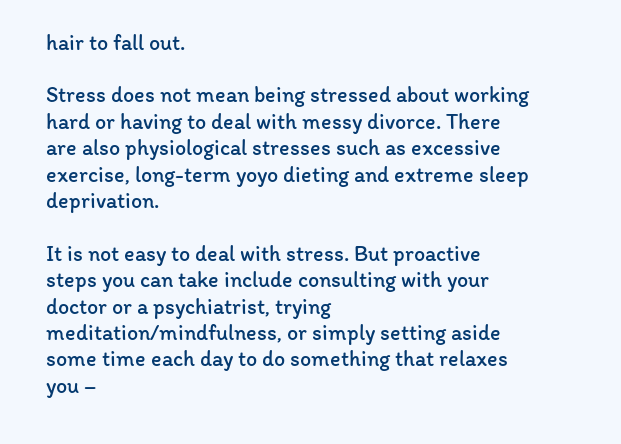hair to fall out.

Stress does not mean being stressed about working hard or having to deal with messy divorce. There are also physiological stresses such as excessive exercise, long-term yoyo dieting and extreme sleep deprivation.

It is not easy to deal with stress. But proactive steps you can take include consulting with your doctor or a psychiatrist, trying meditation/mindfulness, or simply setting aside some time each day to do something that relaxes you –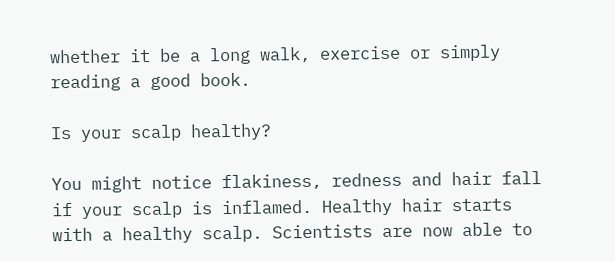whether it be a long walk, exercise or simply reading a good book.

Is your scalp healthy?

You might notice flakiness, redness and hair fall if your scalp is inflamed. Healthy hair starts with a healthy scalp. Scientists are now able to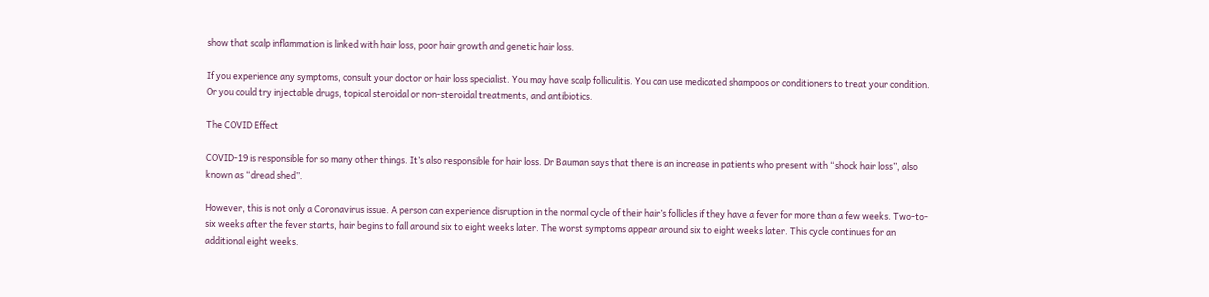show that scalp inflammation is linked with hair loss, poor hair growth and genetic hair loss.

If you experience any symptoms, consult your doctor or hair loss specialist. You may have scalp folliculitis. You can use medicated shampoos or conditioners to treat your condition. Or you could try injectable drugs, topical steroidal or non-steroidal treatments, and antibiotics.

The COVID Effect

COVID-19 is responsible for so many other things. It’s also responsible for hair loss. Dr Bauman says that there is an increase in patients who present with “shock hair loss”, also known as “dread shed”.

However, this is not only a Coronavirus issue. A person can experience disruption in the normal cycle of their hair’s follicles if they have a fever for more than a few weeks. Two-to-six weeks after the fever starts, hair begins to fall around six to eight weeks later. The worst symptoms appear around six to eight weeks later. This cycle continues for an additional eight weeks.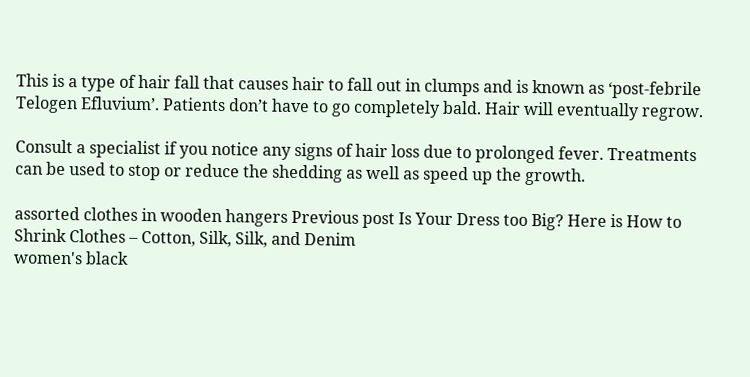This is a type of hair fall that causes hair to fall out in clumps and is known as ‘post-febrile Telogen Efluvium’. Patients don’t have to go completely bald. Hair will eventually regrow.

Consult a specialist if you notice any signs of hair loss due to prolonged fever. Treatments can be used to stop or reduce the shedding as well as speed up the growth.

assorted clothes in wooden hangers Previous post Is Your Dress too Big? Here is How to Shrink Clothes – Cotton, Silk, Silk, and Denim
women's black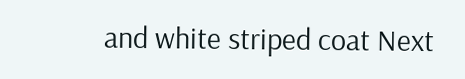and white striped coat Next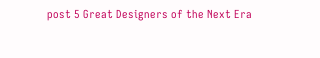post 5 Great Designers of the Next Era